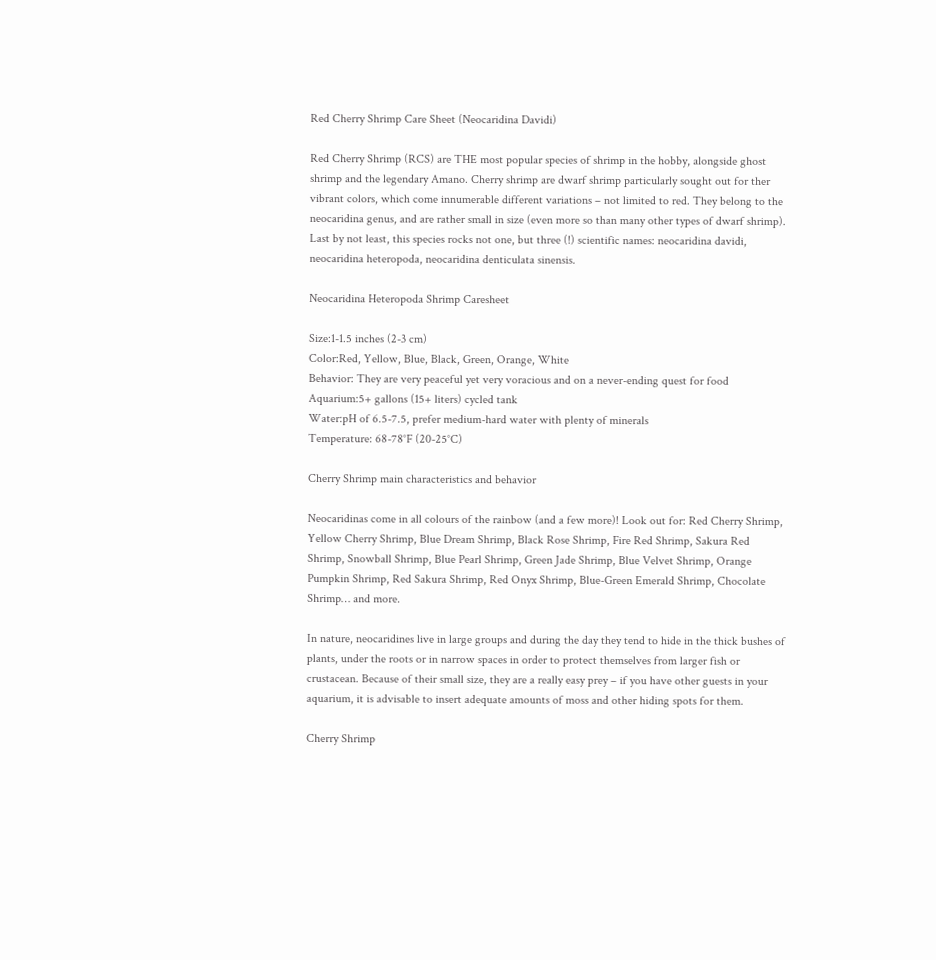Red Cherry Shrimp Care Sheet (Neocaridina Davidi)

Red Cherry Shrimp (RCS) are THE most popular species of shrimp in the hobby, alongside ghost shrimp and the legendary Amano. Cherry shrimp are dwarf shrimp particularly sought out for ther vibrant colors, which come innumerable different variations – not limited to red. They belong to the neocaridina genus, and are rather small in size (even more so than many other types of dwarf shrimp). Last by not least, this species rocks not one, but three (!) scientific names: neocaridina davidi, neocaridina heteropoda, neocaridina denticulata sinensis.

Neocaridina Heteropoda Shrimp Caresheet

Size:1-1.5 inches (2-3 cm)
Color:Red, Yellow, Blue, Black, Green, Orange, White
Behavior: They are very peaceful yet very voracious and on a never-ending quest for food
Aquarium:5+ gallons (15+ liters) cycled tank
Water:pH of 6.5-7.5, prefer medium-hard water with plenty of minerals
Temperature: 68-78°F (20-25°C)

Cherry Shrimp main characteristics and behavior

Neocaridinas come in all colours of the rainbow (and a few more)! Look out for: Red Cherry Shrimp, Yellow Cherry Shrimp, Blue Dream Shrimp, Black Rose Shrimp, Fire Red Shrimp, Sakura Red Shrimp, Snowball Shrimp, Blue Pearl Shrimp, Green Jade Shrimp, Blue Velvet Shrimp, Orange Pumpkin Shrimp, Red Sakura Shrimp, Red Onyx Shrimp, Blue-Green Emerald Shrimp, Chocolate Shrimp… and more.

In nature, neocaridines live in large groups and during the day they tend to hide in the thick bushes of plants, under the roots or in narrow spaces in order to protect themselves from larger fish or crustacean. Because of their small size, they are a really easy prey – if you have other guests in your aquarium, it is advisable to insert adequate amounts of moss and other hiding spots for them.

Cherry Shrimp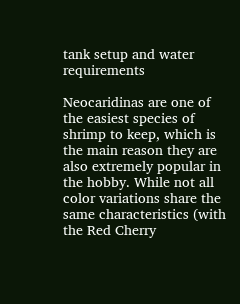tank setup and water requirements

Neocaridinas are one of the easiest species of shrimp to keep, which is the main reason they are also extremely popular in the hobby. While not all color variations share the same characteristics (with the Red Cherry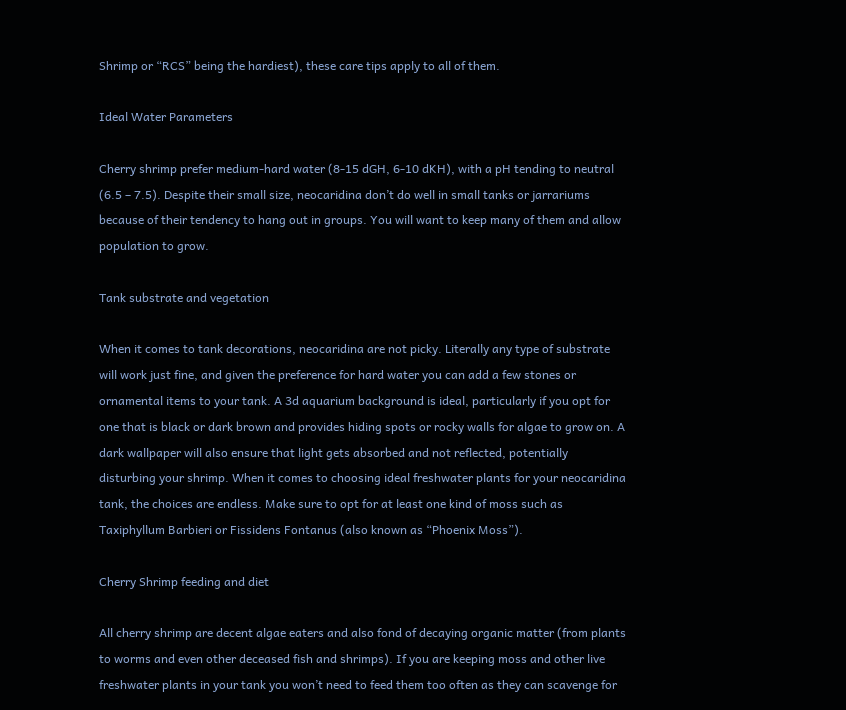Shrimp or “RCS” being the hardiest), these care tips apply to all of them.

Ideal Water Parameters

Cherry shrimp prefer medium-hard water (8-15 dGH, 6-10 dKH), with a pH tending to neutral (6.5 – 7.5). Despite their small size, neocaridina don’t do well in small tanks or jarrariums because of their tendency to hang out in groups. You will want to keep many of them and allow population to grow.

Tank substrate and vegetation

When it comes to tank decorations, neocaridina are not picky. Literally any type of substrate will work just fine, and given the preference for hard water you can add a few stones or ornamental items to your tank. A 3d aquarium background is ideal, particularly if you opt for one that is black or dark brown and provides hiding spots or rocky walls for algae to grow on. A dark wallpaper will also ensure that light gets absorbed and not reflected, potentially disturbing your shrimp. When it comes to choosing ideal freshwater plants for your neocaridina tank, the choices are endless. Make sure to opt for at least one kind of moss such as Taxiphyllum Barbieri or Fissidens Fontanus (also known as “Phoenix Moss”).

Cherry Shrimp feeding and diet

All cherry shrimp are decent algae eaters and also fond of decaying organic matter (from plants to worms and even other deceased fish and shrimps). If you are keeping moss and other live freshwater plants in your tank you won’t need to feed them too often as they can scavenge for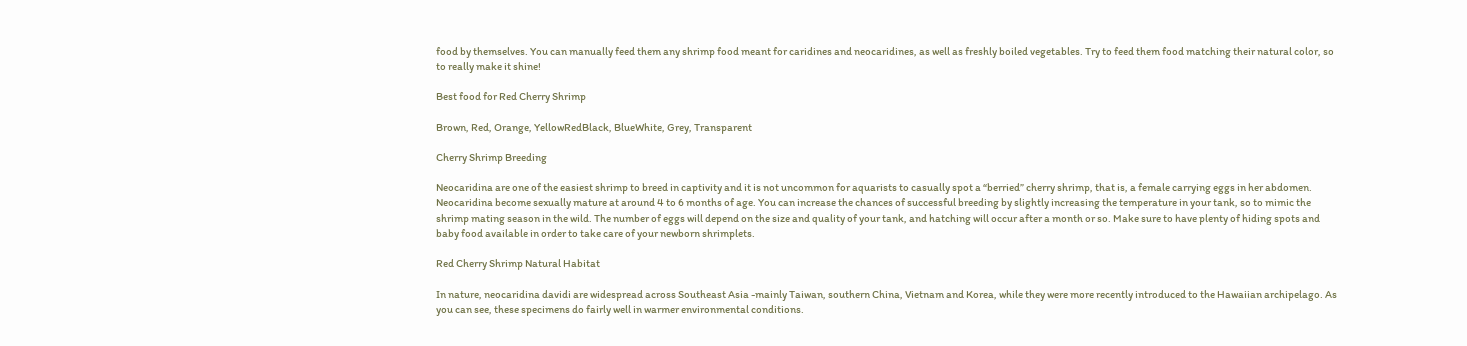food by themselves. You can manually feed them any shrimp food meant for caridines and neocaridines, as well as freshly boiled vegetables. Try to feed them food matching their natural color, so to really make it shine!

Best food for Red Cherry Shrimp

Brown, Red, Orange, YellowRedBlack, BlueWhite, Grey, Transparent

Cherry Shrimp Breeding

Neocaridina are one of the easiest shrimp to breed in captivity and it is not uncommon for aquarists to casually spot a “berried” cherry shrimp, that is, a female carrying eggs in her abdomen. Neocaridina become sexually mature at around 4 to 6 months of age. You can increase the chances of successful breeding by slightly increasing the temperature in your tank, so to mimic the shrimp mating season in the wild. The number of eggs will depend on the size and quality of your tank, and hatching will occur after a month or so. Make sure to have plenty of hiding spots and baby food available in order to take care of your newborn shrimplets.

Red Cherry Shrimp Natural Habitat

In nature, neocaridina davidi are widespread across Southeast Asia -mainly Taiwan, southern China, Vietnam and Korea, while they were more recently introduced to the Hawaiian archipelago. As you can see, these specimens do fairly well in warmer environmental conditions.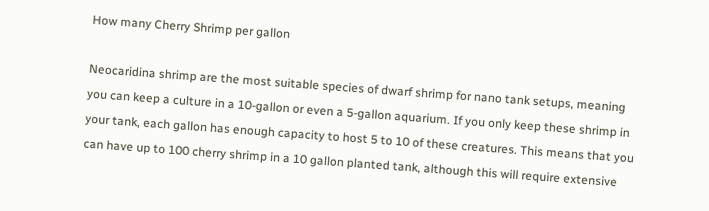How many Cherry Shrimp per gallon

Neocaridina shrimp are the most suitable species of dwarf shrimp for nano tank setups, meaning you can keep a culture in a 10-gallon or even a 5-gallon aquarium. If you only keep these shrimp in your tank, each gallon has enough capacity to host 5 to 10 of these creatures. This means that you can have up to 100 cherry shrimp in a 10 gallon planted tank, although this will require extensive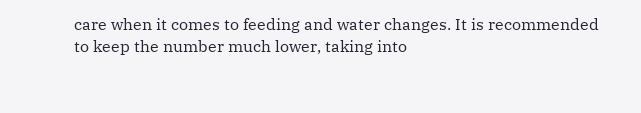care when it comes to feeding and water changes. It is recommended to keep the number much lower, taking into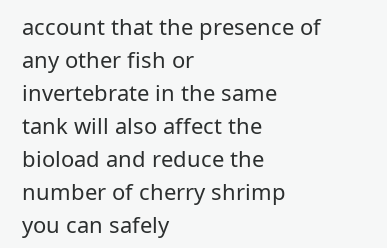account that the presence of any other fish or invertebrate in the same tank will also affect the bioload and reduce the number of cherry shrimp you can safely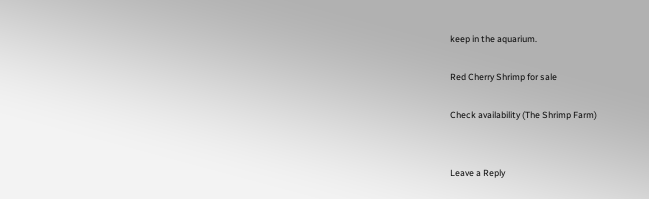keep in the aquarium.

Red Cherry Shrimp for sale

Check availability (The Shrimp Farm)


Leave a Reply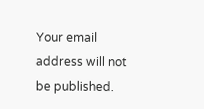Your email address will not be published.